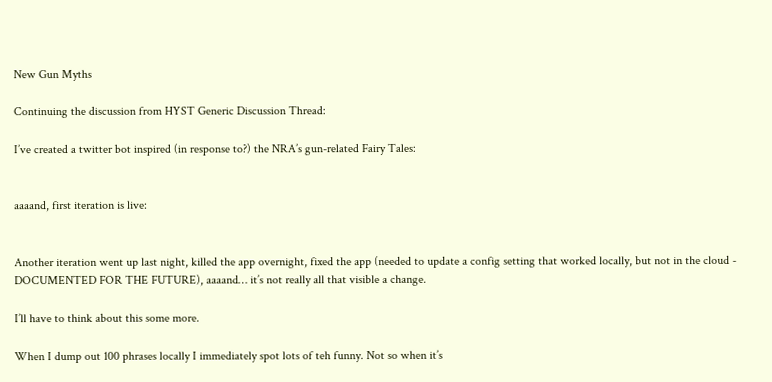New Gun Myths

Continuing the discussion from HYST Generic Discussion Thread:

I’ve created a twitter bot inspired (in response to?) the NRA’s gun-related Fairy Tales:


aaaand, first iteration is live:


Another iteration went up last night, killed the app overnight, fixed the app (needed to update a config setting that worked locally, but not in the cloud - DOCUMENTED FOR THE FUTURE), aaaand… it’s not really all that visible a change.

I’ll have to think about this some more.

When I dump out 100 phrases locally I immediately spot lots of teh funny. Not so when it’s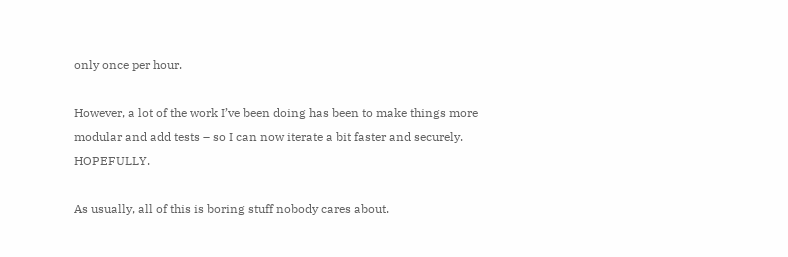only once per hour.

However, a lot of the work I’ve been doing has been to make things more modular and add tests – so I can now iterate a bit faster and securely. HOPEFULLY.

As usually, all of this is boring stuff nobody cares about.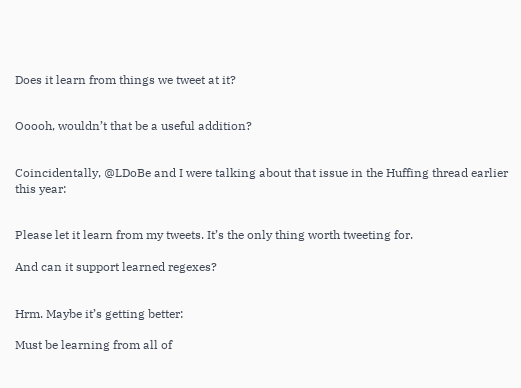Does it learn from things we tweet at it?


Ooooh, wouldn’t that be a useful addition?


Coincidentally, @LDoBe and I were talking about that issue in the Huffing thread earlier this year:


Please let it learn from my tweets. It’s the only thing worth tweeting for.

And can it support learned regexes?


Hrm. Maybe it’s getting better:

Must be learning from all of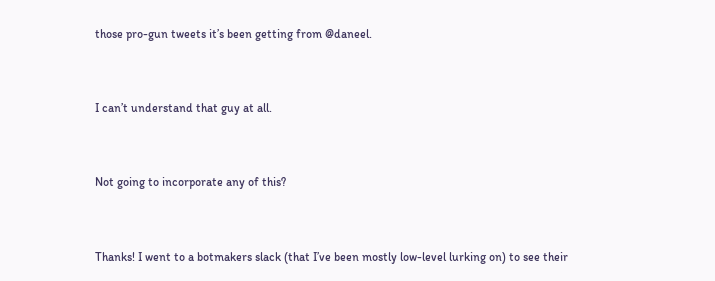those pro-gun tweets it’s been getting from @daneel.


I can’t understand that guy at all.


Not going to incorporate any of this?


Thanks! I went to a botmakers slack (that I’ve been mostly low-level lurking on) to see their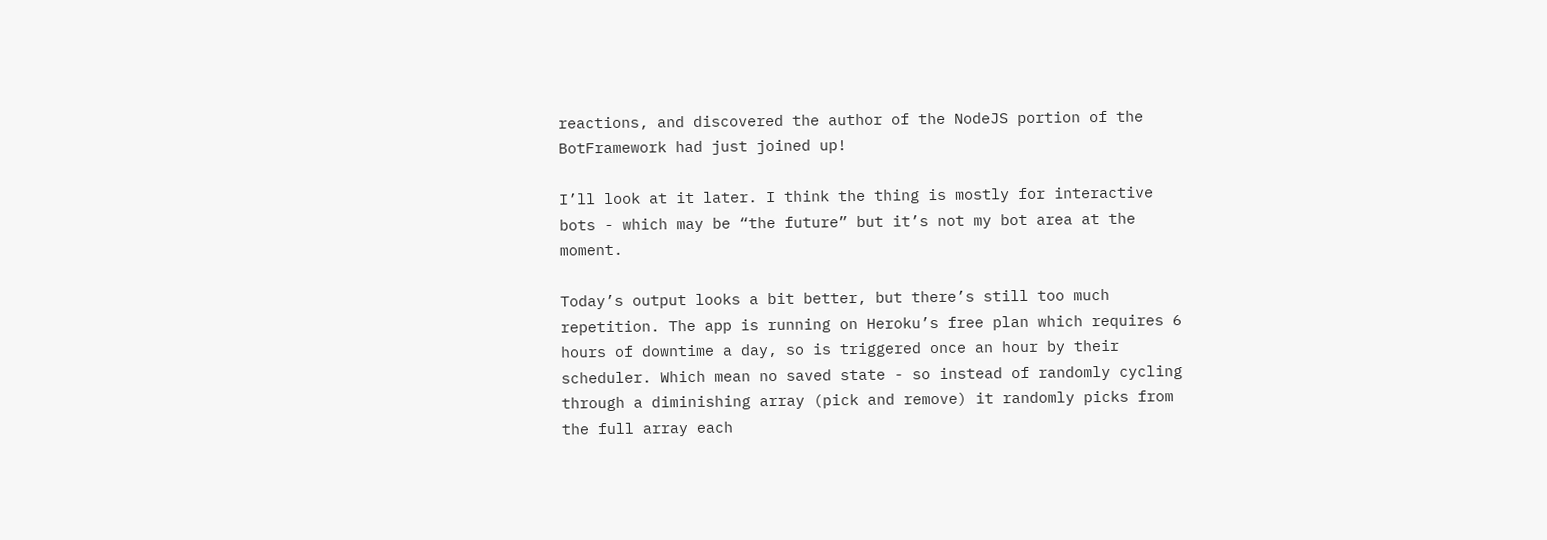reactions, and discovered the author of the NodeJS portion of the BotFramework had just joined up!

I’ll look at it later. I think the thing is mostly for interactive bots - which may be “the future” but it’s not my bot area at the moment.

Today’s output looks a bit better, but there’s still too much repetition. The app is running on Heroku’s free plan which requires 6 hours of downtime a day, so is triggered once an hour by their scheduler. Which mean no saved state - so instead of randomly cycling through a diminishing array (pick and remove) it randomly picks from the full array each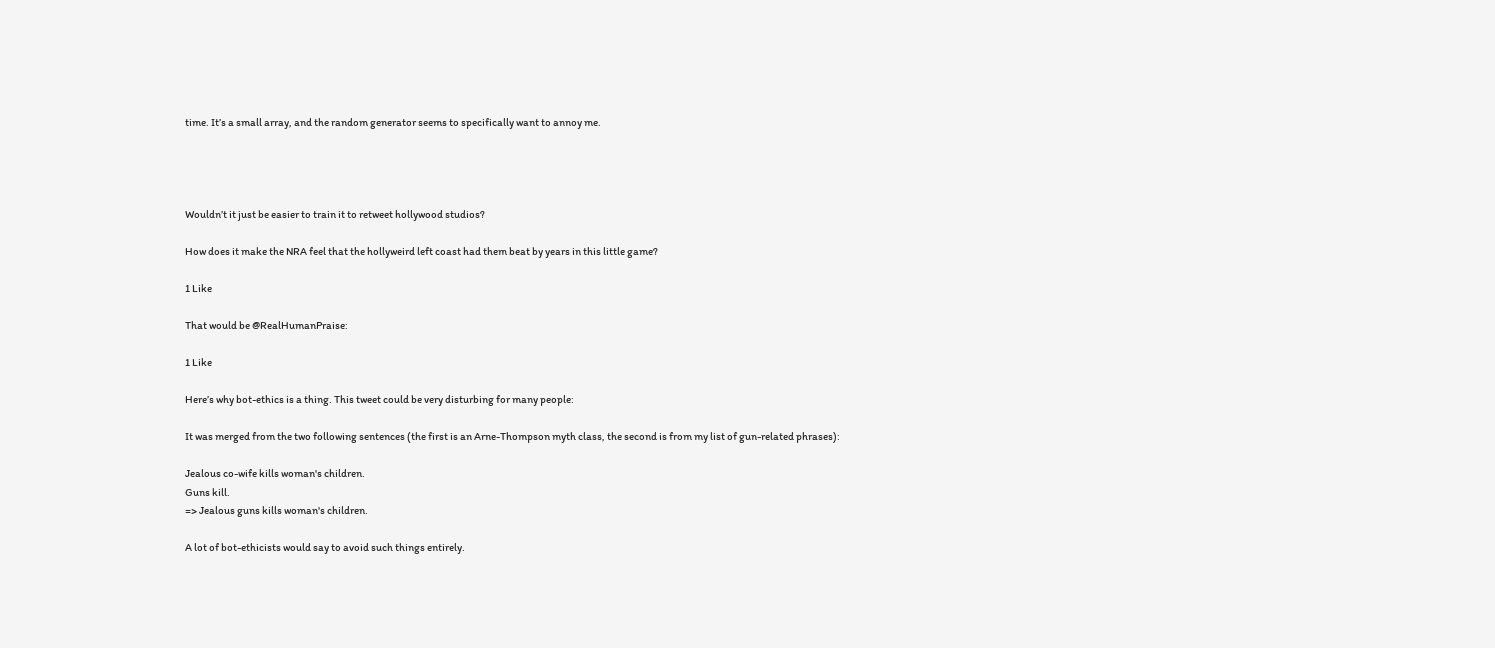time. It’s a small array, and the random generator seems to specifically want to annoy me.




Wouldn’t it just be easier to train it to retweet hollywood studios?

How does it make the NRA feel that the hollyweird left coast had them beat by years in this little game?

1 Like

That would be @RealHumanPraise:

1 Like

Here’s why bot-ethics is a thing. This tweet could be very disturbing for many people:

It was merged from the two following sentences (the first is an Arne-Thompson myth class, the second is from my list of gun-related phrases):

Jealous co-wife kills woman's children.
Guns kill.
=> Jealous guns kills woman's children.

A lot of bot-ethicists would say to avoid such things entirely.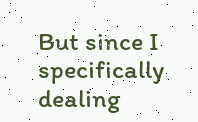But since I specifically dealing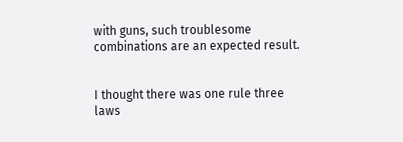with guns, such troublesome combinations are an expected result.


I thought there was one rule three laws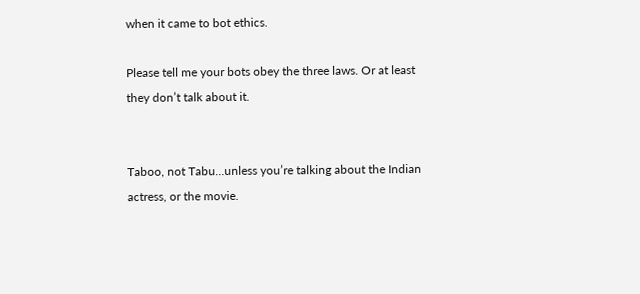when it came to bot ethics.

Please tell me your bots obey the three laws. Or at least they don’t talk about it.


Taboo, not Tabu…unless you’re talking about the Indian actress, or the movie.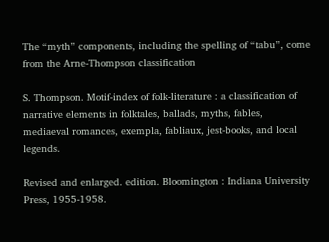The “myth” components, including the spelling of “tabu”, come from the Arne-Thompson classification

S. Thompson. Motif-index of folk-literature : a classification of narrative elements in folktales, ballads, myths, fables, mediaeval romances, exempla, fabliaux, jest-books, and local legends.

Revised and enlarged. edition. Bloomington : Indiana University Press, 1955-1958.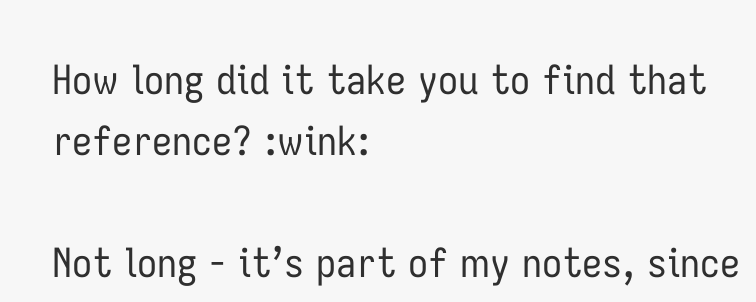How long did it take you to find that reference? :wink:

Not long - it’s part of my notes, since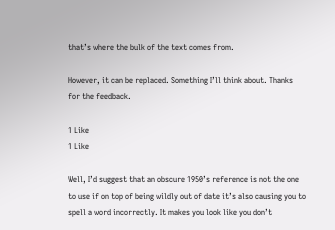that’s where the bulk of the text comes from.

However, it can be replaced. Something I’ll think about. Thanks for the feedback.

1 Like
1 Like

Well, I’d suggest that an obscure 1950’s reference is not the one to use if on top of being wildly out of date it’s also causing you to spell a word incorrectly. It makes you look like you don’t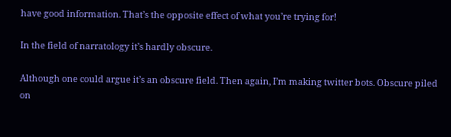have good information. That’s the opposite effect of what you’re trying for!

In the field of narratology it’s hardly obscure.

Although one could argue it’s an obscure field. Then again, I’m making twitter bots. Obscure piled on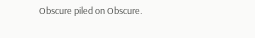Obscure piled on Obscure.